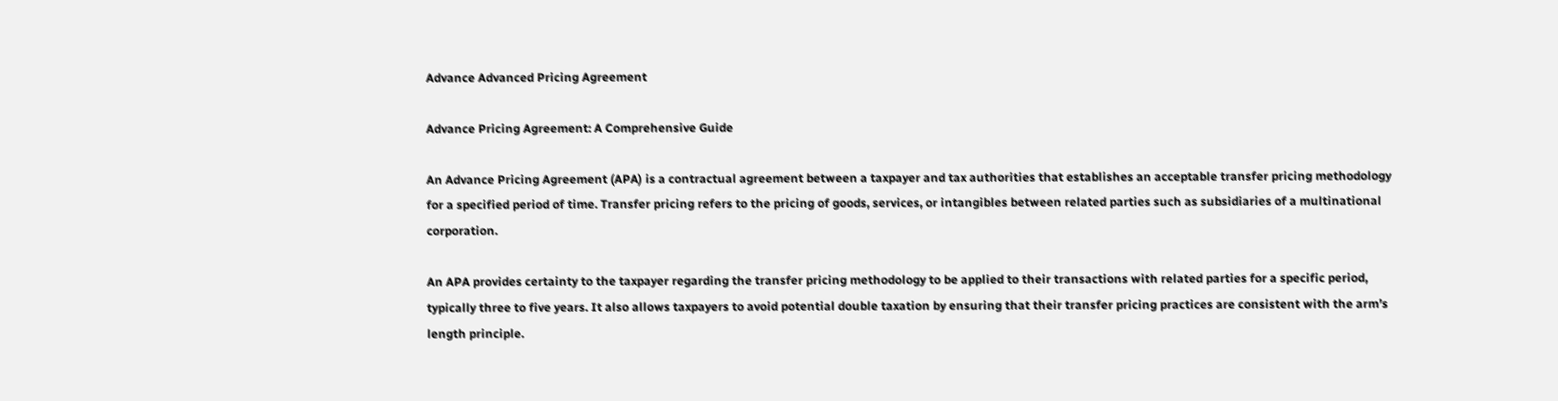Advance Advanced Pricing Agreement

Advance Pricing Agreement: A Comprehensive Guide

An Advance Pricing Agreement (APA) is a contractual agreement between a taxpayer and tax authorities that establishes an acceptable transfer pricing methodology for a specified period of time. Transfer pricing refers to the pricing of goods, services, or intangibles between related parties such as subsidiaries of a multinational corporation.

An APA provides certainty to the taxpayer regarding the transfer pricing methodology to be applied to their transactions with related parties for a specific period, typically three to five years. It also allows taxpayers to avoid potential double taxation by ensuring that their transfer pricing practices are consistent with the arm’s length principle.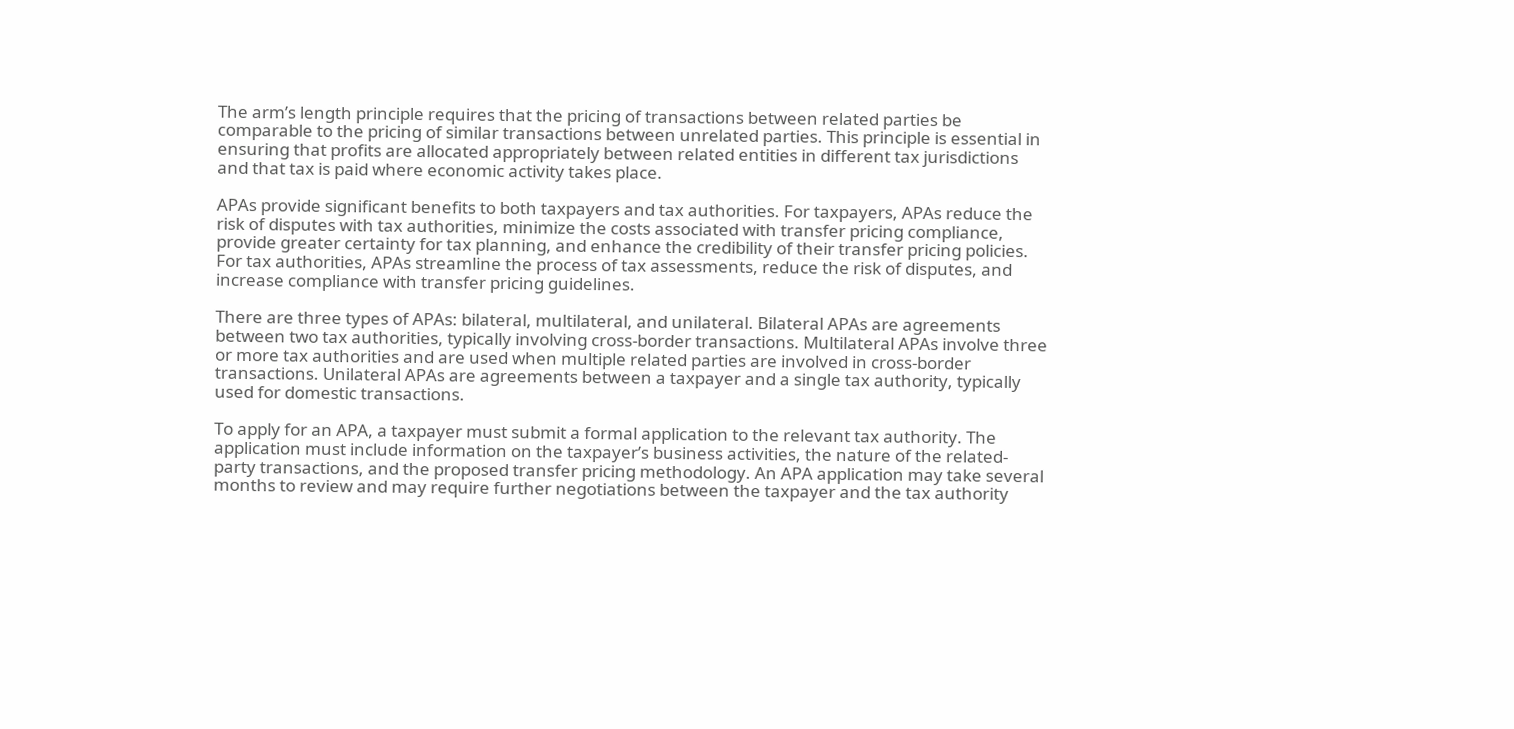The arm’s length principle requires that the pricing of transactions between related parties be comparable to the pricing of similar transactions between unrelated parties. This principle is essential in ensuring that profits are allocated appropriately between related entities in different tax jurisdictions and that tax is paid where economic activity takes place.

APAs provide significant benefits to both taxpayers and tax authorities. For taxpayers, APAs reduce the risk of disputes with tax authorities, minimize the costs associated with transfer pricing compliance, provide greater certainty for tax planning, and enhance the credibility of their transfer pricing policies. For tax authorities, APAs streamline the process of tax assessments, reduce the risk of disputes, and increase compliance with transfer pricing guidelines.

There are three types of APAs: bilateral, multilateral, and unilateral. Bilateral APAs are agreements between two tax authorities, typically involving cross-border transactions. Multilateral APAs involve three or more tax authorities and are used when multiple related parties are involved in cross-border transactions. Unilateral APAs are agreements between a taxpayer and a single tax authority, typically used for domestic transactions.

To apply for an APA, a taxpayer must submit a formal application to the relevant tax authority. The application must include information on the taxpayer’s business activities, the nature of the related-party transactions, and the proposed transfer pricing methodology. An APA application may take several months to review and may require further negotiations between the taxpayer and the tax authority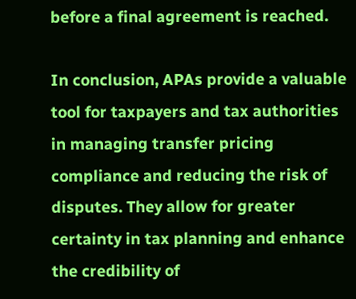before a final agreement is reached.

In conclusion, APAs provide a valuable tool for taxpayers and tax authorities in managing transfer pricing compliance and reducing the risk of disputes. They allow for greater certainty in tax planning and enhance the credibility of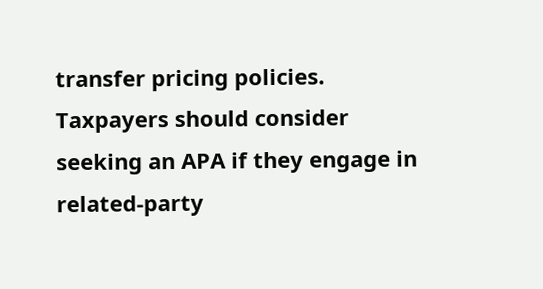transfer pricing policies. Taxpayers should consider seeking an APA if they engage in related-party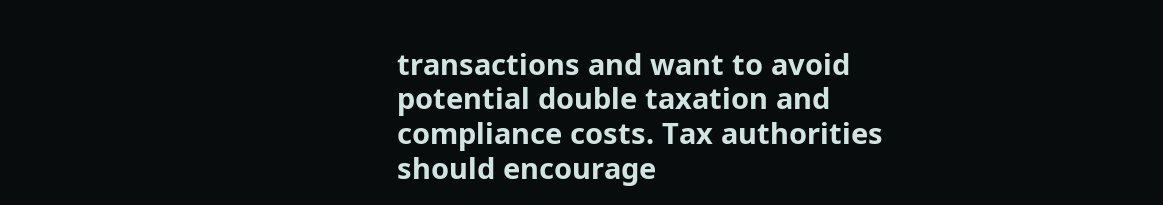transactions and want to avoid potential double taxation and compliance costs. Tax authorities should encourage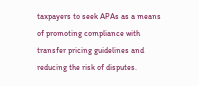taxpayers to seek APAs as a means of promoting compliance with transfer pricing guidelines and reducing the risk of disputes.